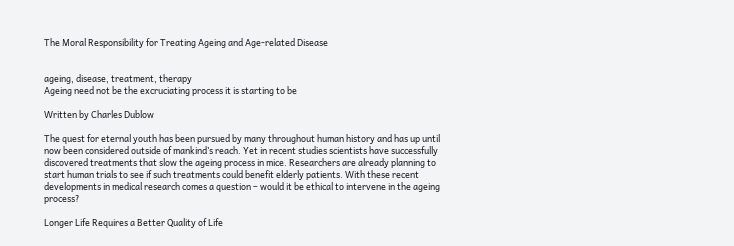The Moral Responsibility for Treating Ageing and Age-related Disease


ageing, disease, treatment, therapy
Ageing need not be the excruciating process it is starting to be

Written by Charles Dublow

The quest for eternal youth has been pursued by many throughout human history and has up until now been considered outside of mankind’s reach. Yet in recent studies scientists have successfully discovered treatments that slow the ageing process in mice. Researchers are already planning to start human trials to see if such treatments could benefit elderly patients. With these recent developments in medical research comes a question – would it be ethical to intervene in the ageing process?

Longer Life Requires a Better Quality of Life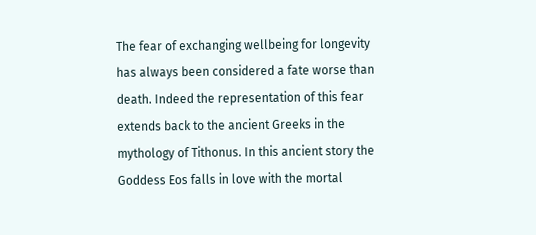The fear of exchanging wellbeing for longevity has always been considered a fate worse than death. Indeed the representation of this fear extends back to the ancient Greeks in the mythology of Tithonus. In this ancient story the Goddess Eos falls in love with the mortal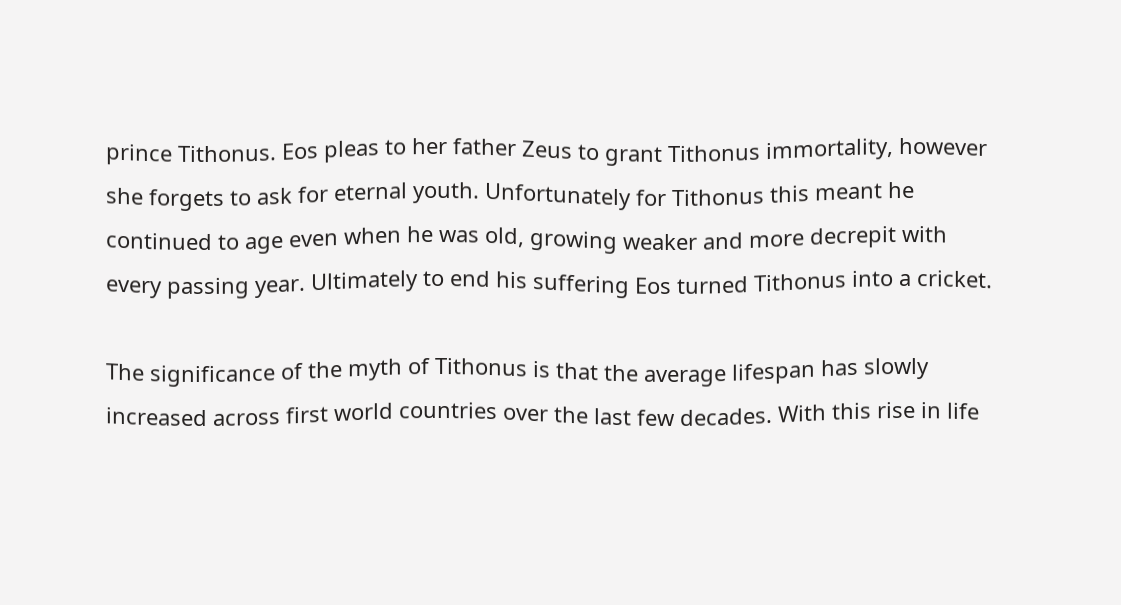prince Tithonus. Eos pleas to her father Zeus to grant Tithonus immortality, however she forgets to ask for eternal youth. Unfortunately for Tithonus this meant he continued to age even when he was old, growing weaker and more decrepit with every passing year. Ultimately to end his suffering Eos turned Tithonus into a cricket.

The significance of the myth of Tithonus is that the average lifespan has slowly increased across first world countries over the last few decades. With this rise in life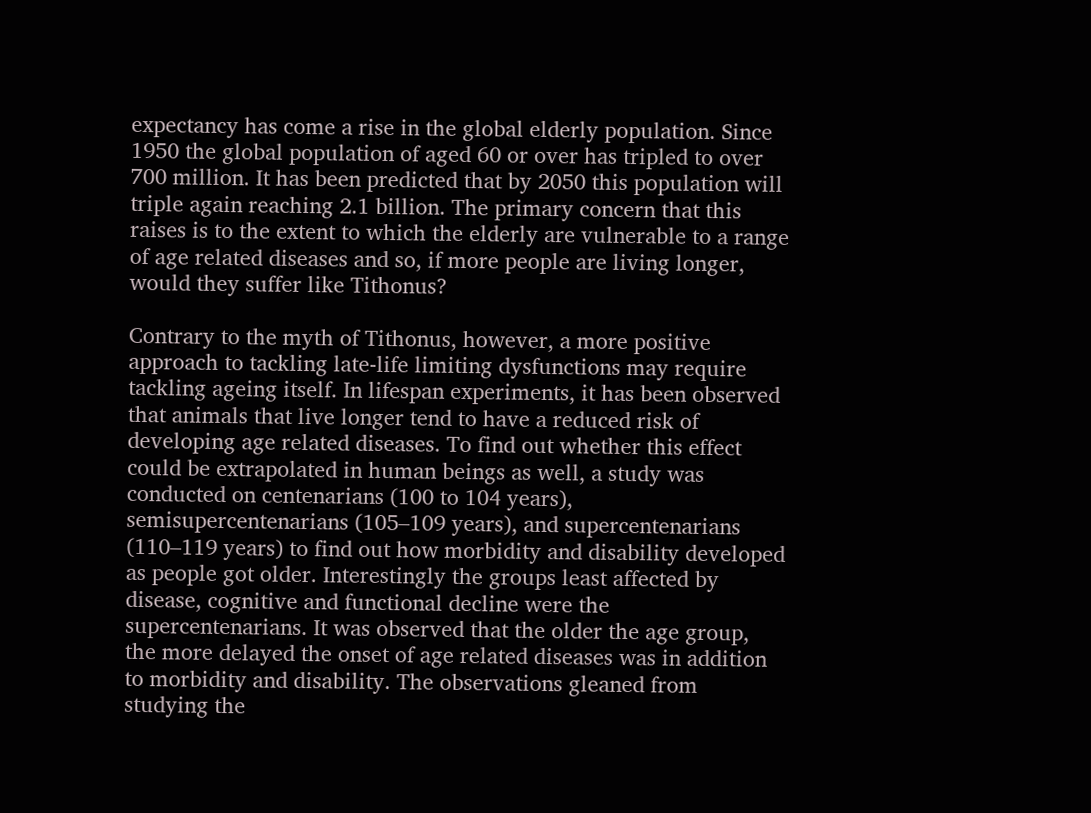expectancy has come a rise in the global elderly population. Since 1950 the global population of aged 60 or over has tripled to over 700 million. It has been predicted that by 2050 this population will triple again reaching 2.1 billion. The primary concern that this raises is to the extent to which the elderly are vulnerable to a range of age related diseases and so, if more people are living longer, would they suffer like Tithonus?

Contrary to the myth of Tithonus, however, a more positive approach to tackling late-life limiting dysfunctions may require tackling ageing itself. In lifespan experiments, it has been observed that animals that live longer tend to have a reduced risk of developing age related diseases. To find out whether this effect could be extrapolated in human beings as well, a study was conducted on centenarians (100 to 104 years), semisupercentenarians (105–109 years), and supercentenarians (110–119 years) to find out how morbidity and disability developed as people got older. Interestingly the groups least affected by disease, cognitive and functional decline were the supercentenarians. It was observed that the older the age group, the more delayed the onset of age related diseases was in addition to morbidity and disability. The observations gleaned from studying the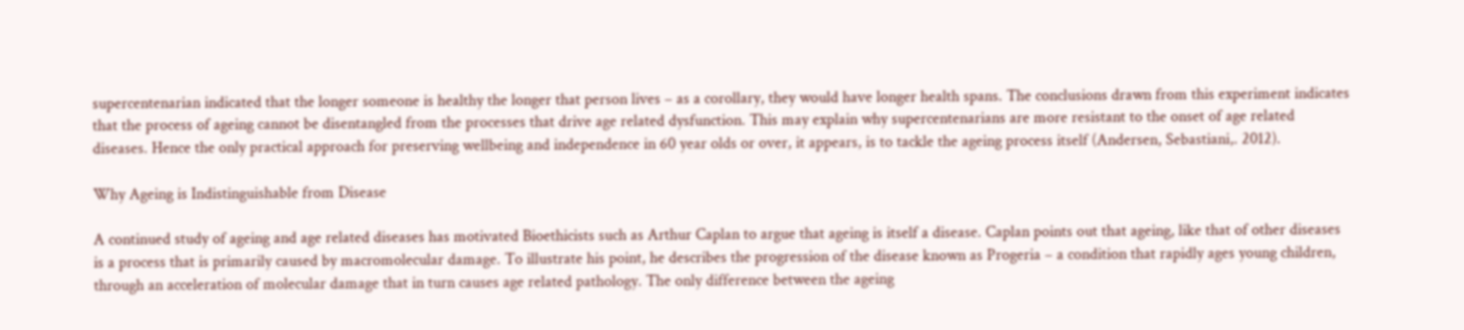supercentenarian indicated that the longer someone is healthy the longer that person lives – as a corollary, they would have longer health spans. The conclusions drawn from this experiment indicates that the process of ageing cannot be disentangled from the processes that drive age related dysfunction. This may explain why supercentenarians are more resistant to the onset of age related diseases. Hence the only practical approach for preserving wellbeing and independence in 60 year olds or over, it appears, is to tackle the ageing process itself (Andersen, Sebastiani,. 2012).

Why Ageing is Indistinguishable from Disease

A continued study of ageing and age related diseases has motivated Bioethicists such as Arthur Caplan to argue that ageing is itself a disease. Caplan points out that ageing, like that of other diseases is a process that is primarily caused by macromolecular damage. To illustrate his point, he describes the progression of the disease known as Progeria – a condition that rapidly ages young children, through an acceleration of molecular damage that in turn causes age related pathology. The only difference between the ageing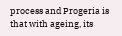process and Progeria is that with ageing, its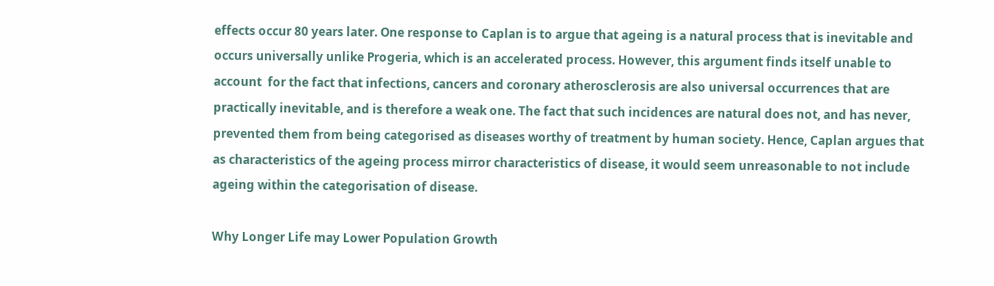effects occur 80 years later. One response to Caplan is to argue that ageing is a natural process that is inevitable and occurs universally unlike Progeria, which is an accelerated process. However, this argument finds itself unable to account  for the fact that infections, cancers and coronary atherosclerosis are also universal occurrences that are practically inevitable, and is therefore a weak one. The fact that such incidences are natural does not, and has never, prevented them from being categorised as diseases worthy of treatment by human society. Hence, Caplan argues that as characteristics of the ageing process mirror characteristics of disease, it would seem unreasonable to not include ageing within the categorisation of disease.

Why Longer Life may Lower Population Growth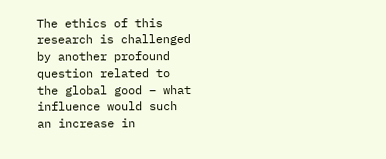The ethics of this research is challenged by another profound question related to the global good – what influence would such an increase in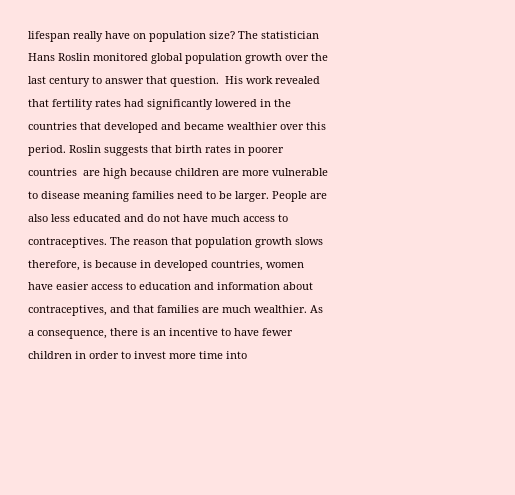lifespan really have on population size? The statistician Hans Roslin monitored global population growth over the last century to answer that question.  His work revealed that fertility rates had significantly lowered in the countries that developed and became wealthier over this period. Roslin suggests that birth rates in poorer countries  are high because children are more vulnerable to disease meaning families need to be larger. People are also less educated and do not have much access to contraceptives. The reason that population growth slows therefore, is because in developed countries, women have easier access to education and information about contraceptives, and that families are much wealthier. As a consequence, there is an incentive to have fewer children in order to invest more time into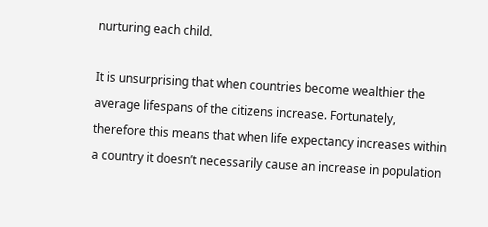nurturing each child.

It is unsurprising that when countries become wealthier the average lifespans of the citizens increase. Fortunately, therefore this means that when life expectancy increases within a country it doesn’t necessarily cause an increase in population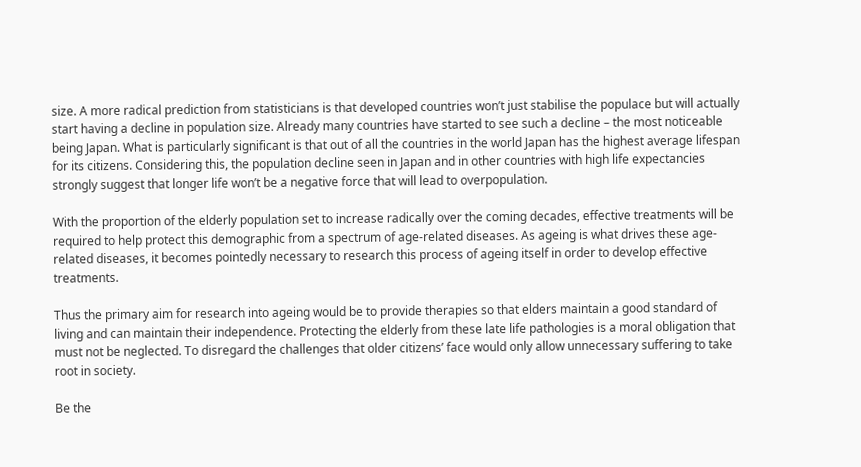size. A more radical prediction from statisticians is that developed countries won’t just stabilise the populace but will actually start having a decline in population size. Already many countries have started to see such a decline – the most noticeable being Japan. What is particularly significant is that out of all the countries in the world Japan has the highest average lifespan for its citizens. Considering this, the population decline seen in Japan and in other countries with high life expectancies strongly suggest that longer life won’t be a negative force that will lead to overpopulation.

With the proportion of the elderly population set to increase radically over the coming decades, effective treatments will be required to help protect this demographic from a spectrum of age-related diseases. As ageing is what drives these age-related diseases, it becomes pointedly necessary to research this process of ageing itself in order to develop effective treatments.

Thus the primary aim for research into ageing would be to provide therapies so that elders maintain a good standard of living and can maintain their independence. Protecting the elderly from these late life pathologies is a moral obligation that must not be neglected. To disregard the challenges that older citizens’ face would only allow unnecessary suffering to take root in society.

Be the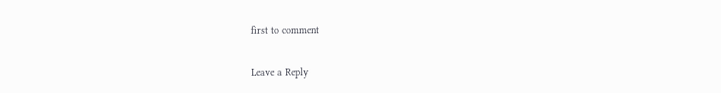first to comment

Leave a Reply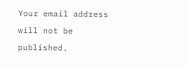Your email address will not be published.